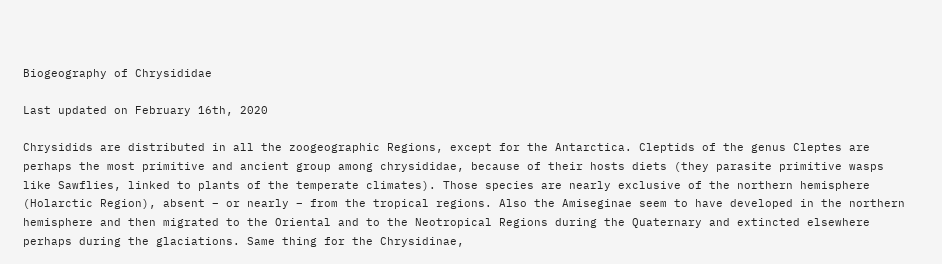Biogeography of Chrysididae

Last updated on February 16th, 2020

Chrysidids are distributed in all the zoogeographic Regions, except for the Antarctica. Cleptids of the genus Cleptes are perhaps the most primitive and ancient group among chrysididae, because of their hosts diets (they parasite primitive wasps like Sawflies, linked to plants of the temperate climates). Those species are nearly exclusive of the northern hemisphere (Holarctic Region), absent – or nearly – from the tropical regions. Also the Amiseginae seem to have developed in the northern hemisphere and then migrated to the Oriental and to the Neotropical Regions during the Quaternary and extincted elsewhere perhaps during the glaciations. Same thing for the Chrysidinae,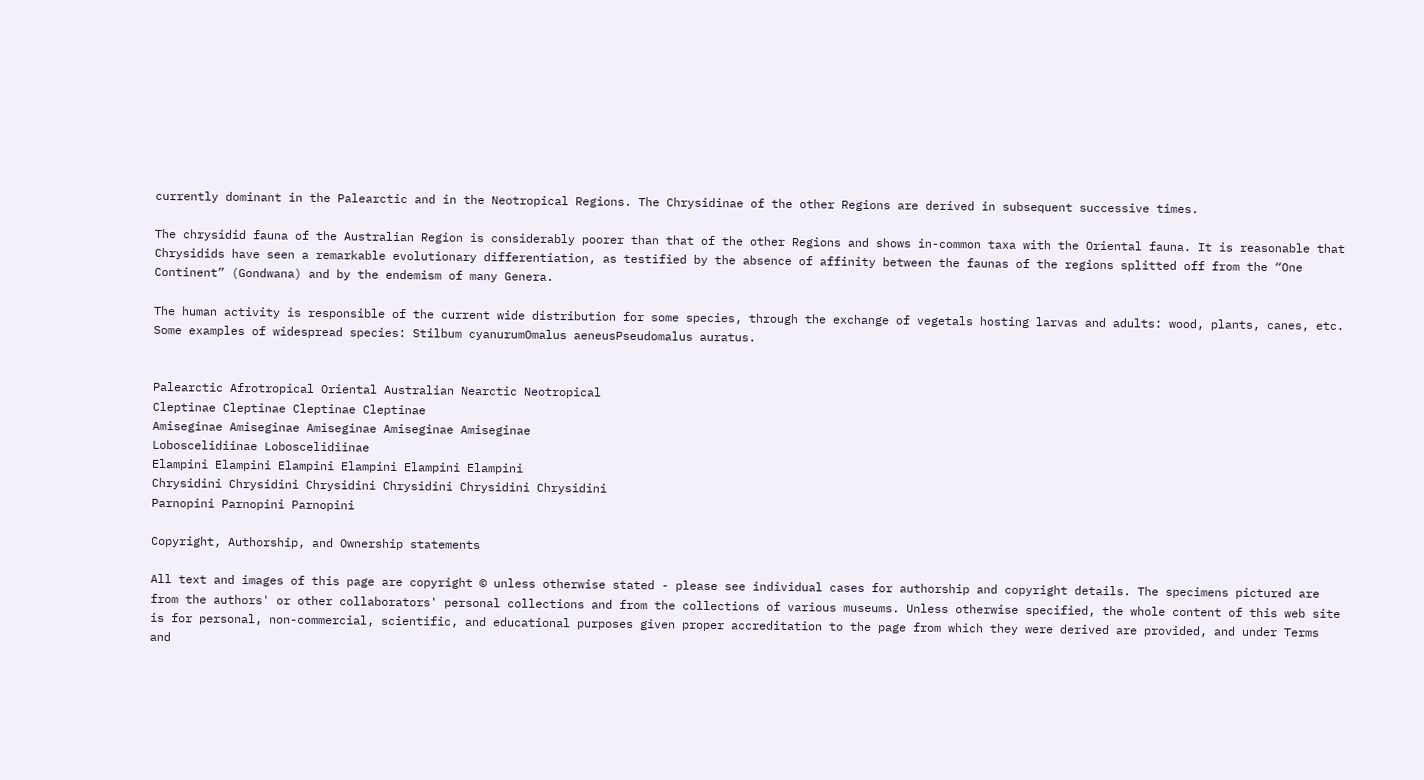currently dominant in the Palearctic and in the Neotropical Regions. The Chrysidinae of the other Regions are derived in subsequent successive times.

The chrysidid fauna of the Australian Region is considerably poorer than that of the other Regions and shows in-common taxa with the Oriental fauna. It is reasonable that Chrysidids have seen a remarkable evolutionary differentiation, as testified by the absence of affinity between the faunas of the regions splitted off from the “One Continent” (Gondwana) and by the endemism of many Genera.

The human activity is responsible of the current wide distribution for some species, through the exchange of vegetals hosting larvas and adults: wood, plants, canes, etc. Some examples of widespread species: Stilbum cyanurumOmalus aeneusPseudomalus auratus.


Palearctic Afrotropical Oriental Australian Nearctic Neotropical
Cleptinae Cleptinae Cleptinae Cleptinae
Amiseginae Amiseginae Amiseginae Amiseginae Amiseginae
Loboscelidiinae Loboscelidiinae
Elampini Elampini Elampini Elampini Elampini Elampini
Chrysidini Chrysidini Chrysidini Chrysidini Chrysidini Chrysidini
Parnopini Parnopini Parnopini

Copyright, Authorship, and Ownership statements

All text and images of this page are copyright © unless otherwise stated - please see individual cases for authorship and copyright details. The specimens pictured are from the authors' or other collaborators' personal collections and from the collections of various museums. Unless otherwise specified, the whole content of this web site is for personal, non-commercial, scientific, and educational purposes given proper accreditation to the page from which they were derived are provided, and under Terms and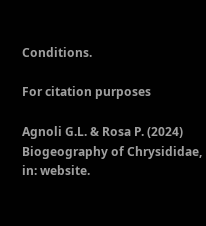Conditions.

For citation purposes

Agnoli G.L. & Rosa P. (2024) Biogeography of Chrysididae, in: website.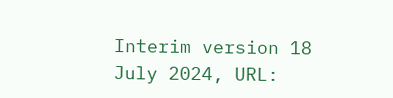Interim version 18 July 2024, URL: